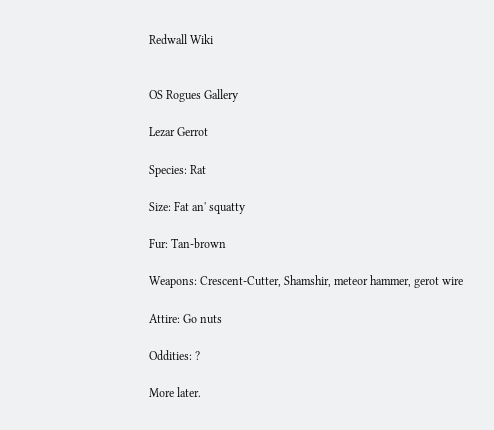Redwall Wiki


OS Rogues Gallery

Lezar Gerrot

Species: Rat

Size: Fat an' squatty

Fur: Tan-brown

Weapons: Crescent-Cutter, Shamshir, meteor hammer, gerot wire

Attire: Go nuts

Oddities: ?

More later.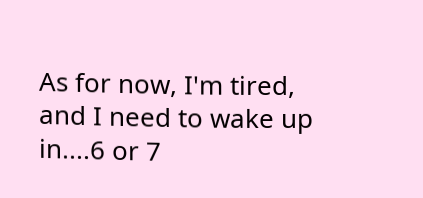As for now, I'm tired, and I need to wake up in....6 or 7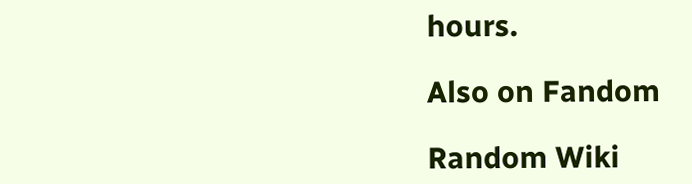hours.

Also on Fandom

Random Wiki